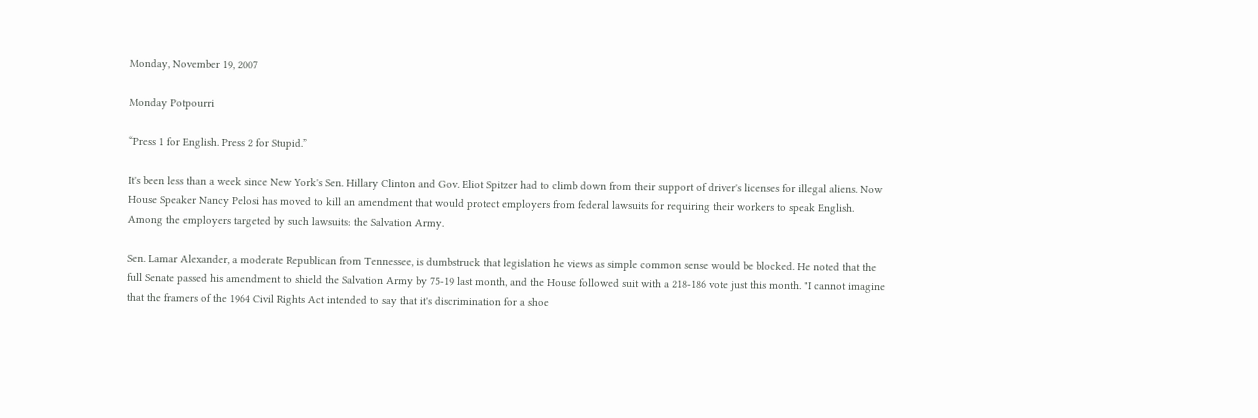Monday, November 19, 2007

Monday Potpourri

“Press 1 for English. Press 2 for Stupid.”

It's been less than a week since New York's Sen. Hillary Clinton and Gov. Eliot Spitzer had to climb down from their support of driver's licenses for illegal aliens. Now House Speaker Nancy Pelosi has moved to kill an amendment that would protect employers from federal lawsuits for requiring their workers to speak English. Among the employers targeted by such lawsuits: the Salvation Army.

Sen. Lamar Alexander, a moderate Republican from Tennessee, is dumbstruck that legislation he views as simple common sense would be blocked. He noted that the full Senate passed his amendment to shield the Salvation Army by 75-19 last month, and the House followed suit with a 218-186 vote just this month. "I cannot imagine that the framers of the 1964 Civil Rights Act intended to say that it's discrimination for a shoe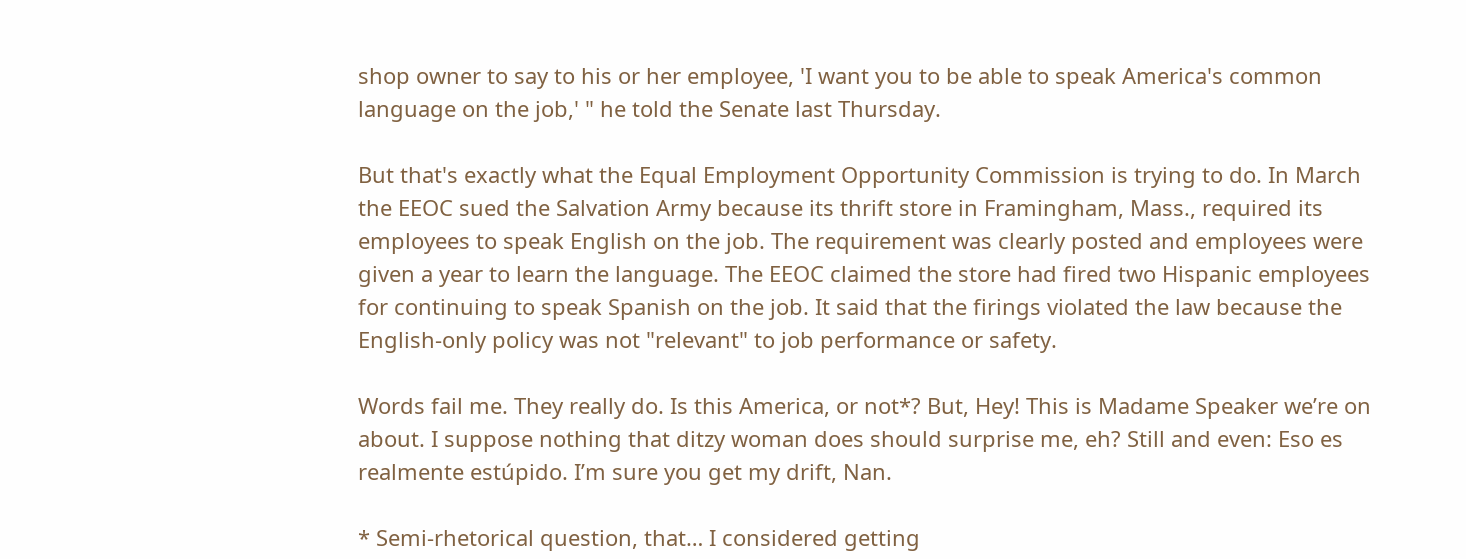shop owner to say to his or her employee, 'I want you to be able to speak America's common language on the job,' " he told the Senate last Thursday.

But that's exactly what the Equal Employment Opportunity Commission is trying to do. In March the EEOC sued the Salvation Army because its thrift store in Framingham, Mass., required its employees to speak English on the job. The requirement was clearly posted and employees were given a year to learn the language. The EEOC claimed the store had fired two Hispanic employees for continuing to speak Spanish on the job. It said that the firings violated the law because the English-only policy was not "relevant" to job performance or safety.

Words fail me. They really do. Is this America, or not*? But, Hey! This is Madame Speaker we’re on about. I suppose nothing that ditzy woman does should surprise me, eh? Still and even: Eso es realmente estúpido. I’m sure you get my drift, Nan.

* Semi-rhetorical question, that… I considered getting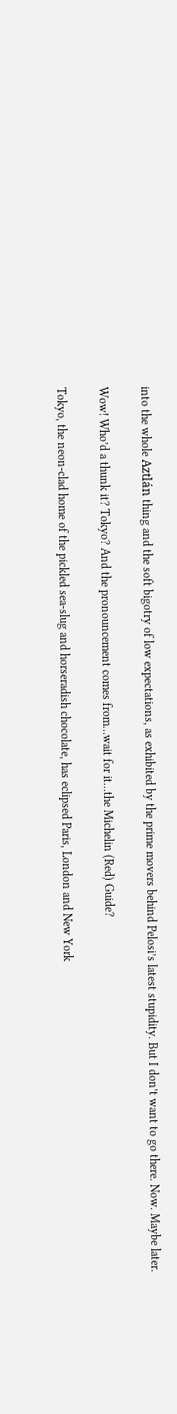into the whole Aztlán thing and the soft bigotry of low expectations, as exhibited by the prime movers behind Pelosi’s latest stupidity. But I don’t want to go there. Now. Maybe later.

Wow! Who’d a thunk it? Tokyo? And the pronouncement comes from…wait for it…the Michelin (Red) Guide?

Tokyo, the neon-clad home of the pickled sea-slug and horseradish chocolate, has eclipsed Paris, London and New York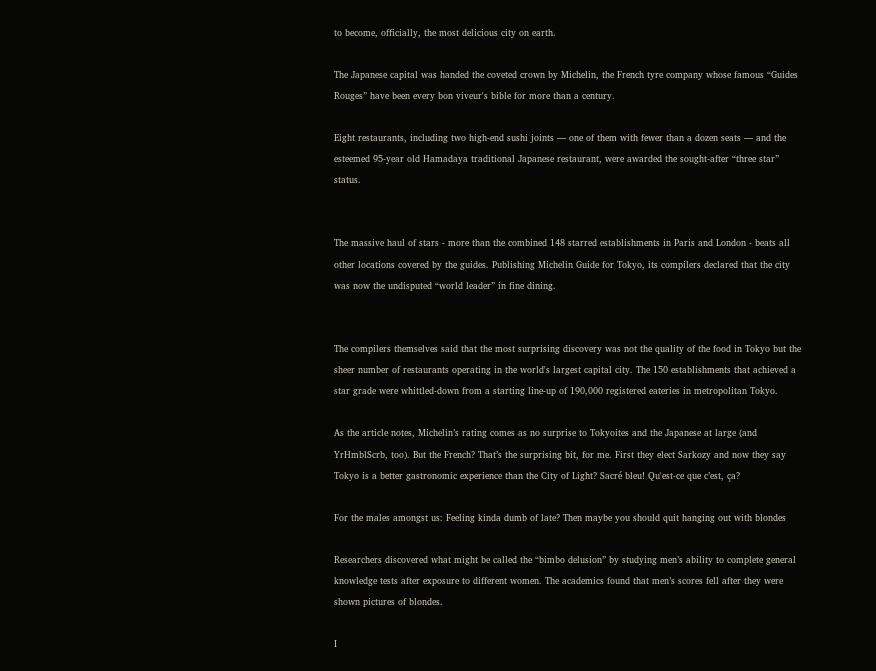to become, officially, the most delicious city on earth.

The Japanese capital was handed the coveted crown by Michelin, the French tyre company whose famous “Guides Rouges” have been every bon viveur's bible for more than a century.

Eight restaurants, including two high-end sushi joints — one of them with fewer than a dozen seats — and the esteemed 95-year old Hamadaya traditional Japanese restaurant, were awarded the sought-after “three star” status.


The massive haul of stars - more than the combined 148 starred establishments in Paris and London - beats all other locations covered by the guides. Publishing Michelin Guide for Tokyo, its compilers declared that the city was now the undisputed “world leader” in fine dining.


The compilers themselves said that the most surprising discovery was not the quality of the food in Tokyo but the sheer number of restaurants operating in the world's largest capital city. The 150 establishments that achieved a star grade were whittled-down from a starting line-up of 190,000 registered eateries in metropolitan Tokyo.

As the article notes, Michelin’s rating comes as no surprise to Tokyoites and the Japanese at large (and YrHmblScrb, too). But the French? That’s the surprising bit, for me. First they elect Sarkozy and now they say Tokyo is a better gastronomic experience than the City of Light? Sacré bleu! Qu'est-ce que c’est, ça?

For the males amongst us: Feeling kinda dumb of late? Then maybe you should quit hanging out with blondes

Researchers discovered what might be called the “bimbo delusion” by studying men’s ability to complete general knowledge tests after exposure to different women. The academics found that men’s scores fell after they were shown pictures of blondes.

I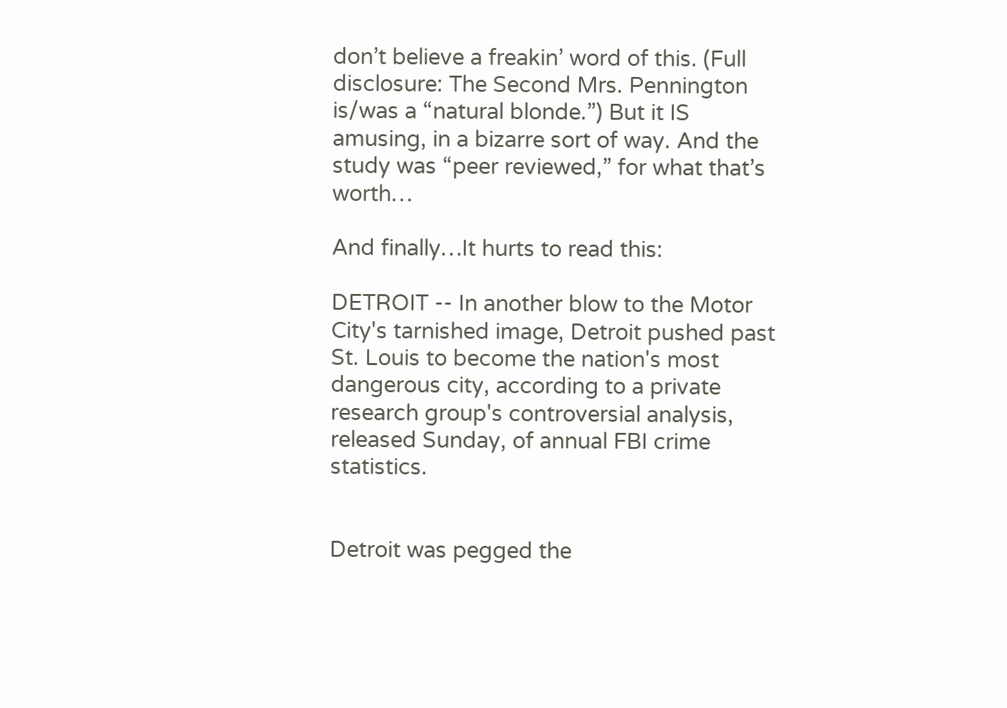don’t believe a freakin’ word of this. (Full disclosure: The Second Mrs. Pennington is/was a “natural blonde.”) But it IS amusing, in a bizarre sort of way. And the study was “peer reviewed,” for what that’s worth…

And finally…It hurts to read this:

DETROIT -- In another blow to the Motor City's tarnished image, Detroit pushed past St. Louis to become the nation's most dangerous city, according to a private research group's controversial analysis, released Sunday, of annual FBI crime statistics.


Detroit was pegged the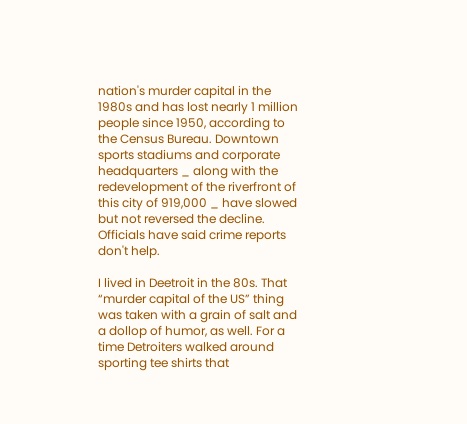nation's murder capital in the 1980s and has lost nearly 1 million people since 1950, according to the Census Bureau. Downtown sports stadiums and corporate headquarters _ along with the redevelopment of the riverfront of this city of 919,000 _ have slowed but not reversed the decline. Officials have said crime reports don't help.

I lived in Deetroit in the 80s. That “murder capital of the US” thing was taken with a grain of salt and a dollop of humor, as well. For a time Detroiters walked around sporting tee shirts that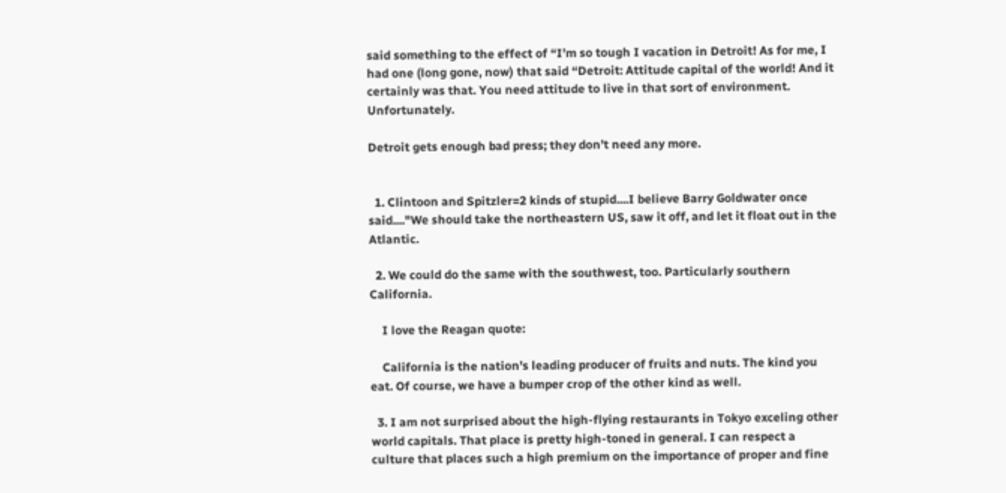said something to the effect of “I’m so tough I vacation in Detroit! As for me, I had one (long gone, now) that said “Detroit: Attitude capital of the world! And it certainly was that. You need attitude to live in that sort of environment. Unfortunately.

Detroit gets enough bad press; they don’t need any more.


  1. Clintoon and Spitzler=2 kinds of stupid....I believe Barry Goldwater once said...."We should take the northeastern US, saw it off, and let it float out in the Atlantic.

  2. We could do the same with the southwest, too. Particularly southern California.

    I love the Reagan quote:

    California is the nation's leading producer of fruits and nuts. The kind you eat. Of course, we have a bumper crop of the other kind as well.

  3. I am not surprised about the high-flying restaurants in Tokyo exceling other world capitals. That place is pretty high-toned in general. I can respect a culture that places such a high premium on the importance of proper and fine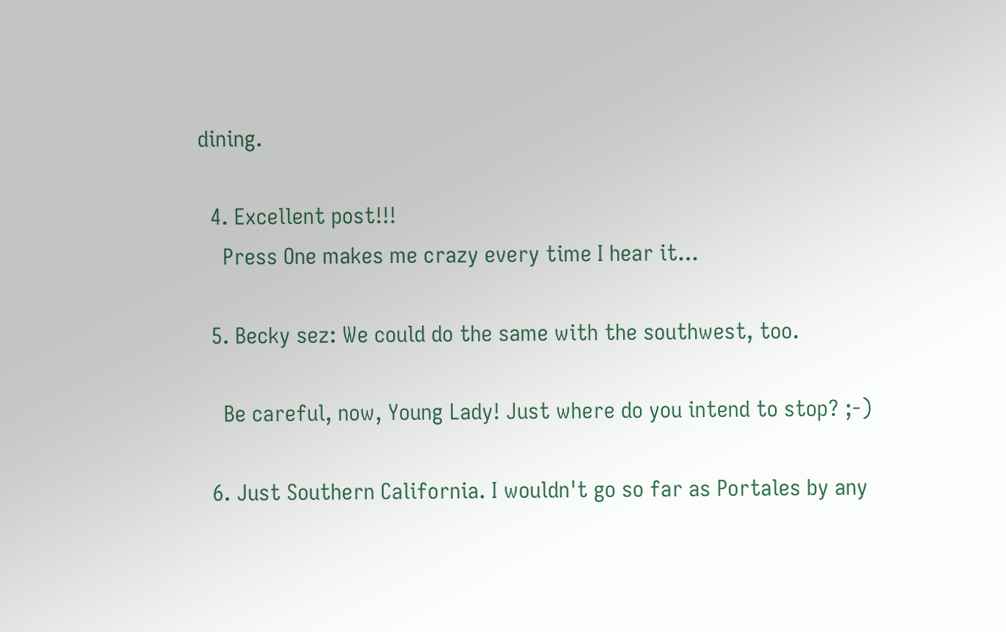dining.

  4. Excellent post!!!
    Press One makes me crazy every time I hear it...

  5. Becky sez: We could do the same with the southwest, too.

    Be careful, now, Young Lady! Just where do you intend to stop? ;-)

  6. Just Southern California. I wouldn't go so far as Portales by any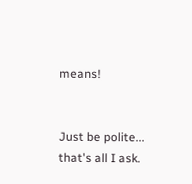means!


Just be polite... that's all I ask.